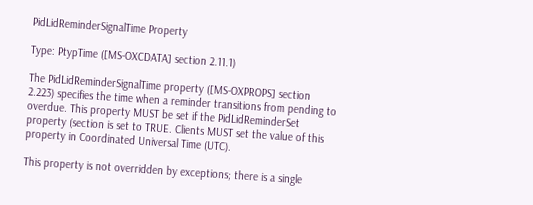PidLidReminderSignalTime Property

Type: PtypTime ([MS-OXCDATA] section 2.11.1)

The PidLidReminderSignalTime property ([MS-OXPROPS] section 2.223) specifies the time when a reminder transitions from pending to overdue. This property MUST be set if the PidLidReminderSet property (section is set to TRUE. Clients MUST set the value of this property in Coordinated Universal Time (UTC).

This property is not overridden by exceptions; there is a single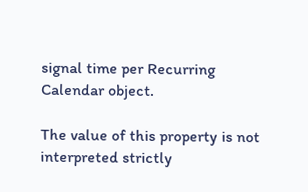signal time per Recurring Calendar object.

The value of this property is not interpreted strictly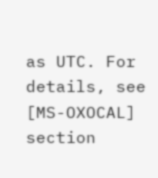as UTC. For details, see [MS-OXOCAL] section